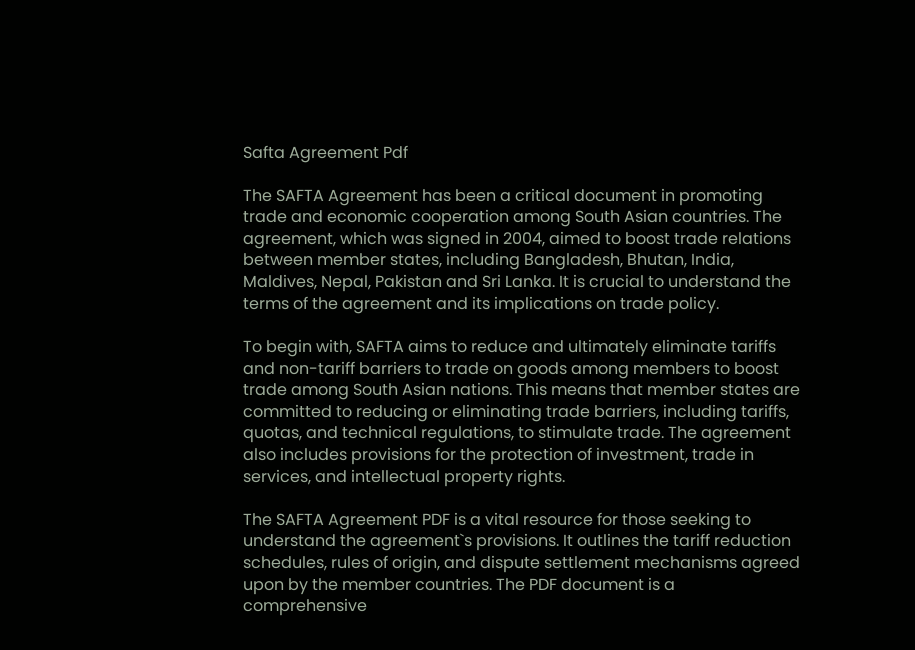Safta Agreement Pdf

The SAFTA Agreement has been a critical document in promoting trade and economic cooperation among South Asian countries. The agreement, which was signed in 2004, aimed to boost trade relations between member states, including Bangladesh, Bhutan, India, Maldives, Nepal, Pakistan and Sri Lanka. It is crucial to understand the terms of the agreement and its implications on trade policy.

To begin with, SAFTA aims to reduce and ultimately eliminate tariffs and non-tariff barriers to trade on goods among members to boost trade among South Asian nations. This means that member states are committed to reducing or eliminating trade barriers, including tariffs, quotas, and technical regulations, to stimulate trade. The agreement also includes provisions for the protection of investment, trade in services, and intellectual property rights.

The SAFTA Agreement PDF is a vital resource for those seeking to understand the agreement`s provisions. It outlines the tariff reduction schedules, rules of origin, and dispute settlement mechanisms agreed upon by the member countries. The PDF document is a comprehensive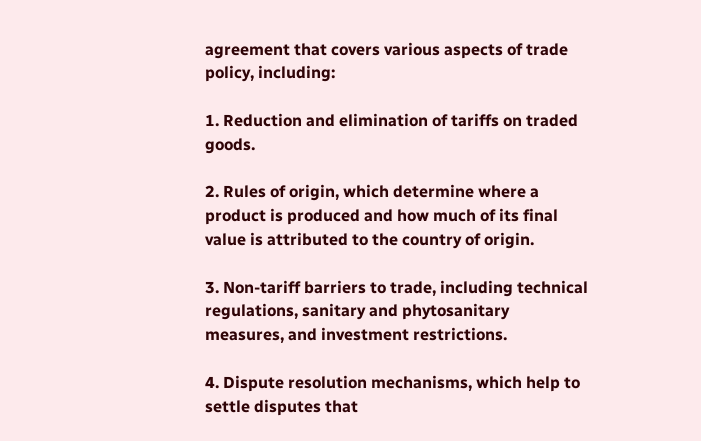agreement that covers various aspects of trade policy, including:

1. Reduction and elimination of tariffs on traded goods.

2. Rules of origin, which determine where a product is produced and how much of its final value is attributed to the country of origin.

3. Non-tariff barriers to trade, including technical regulations, sanitary and phytosanitary measures, and investment restrictions.

4. Dispute resolution mechanisms, which help to settle disputes that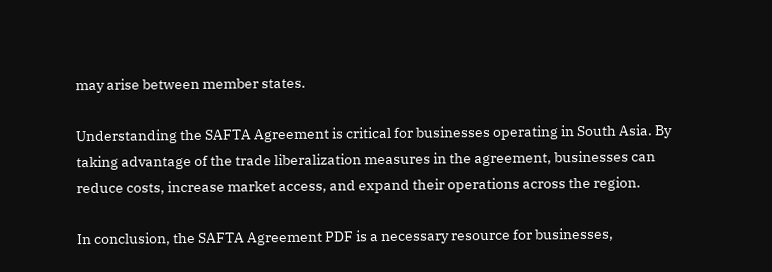may arise between member states.

Understanding the SAFTA Agreement is critical for businesses operating in South Asia. By taking advantage of the trade liberalization measures in the agreement, businesses can reduce costs, increase market access, and expand their operations across the region.

In conclusion, the SAFTA Agreement PDF is a necessary resource for businesses,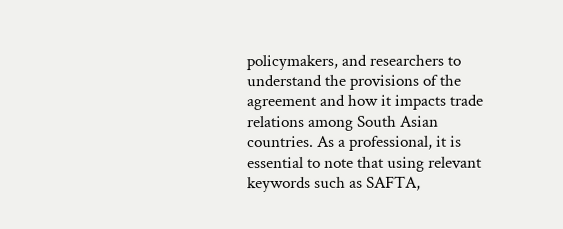policymakers, and researchers to understand the provisions of the agreement and how it impacts trade relations among South Asian countries. As a professional, it is essential to note that using relevant keywords such as SAFTA,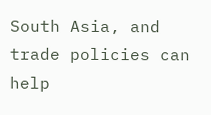South Asia, and trade policies can help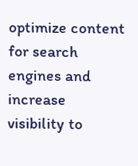optimize content for search engines and increase visibility to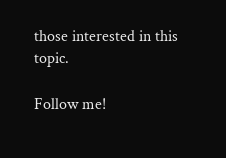those interested in this topic.

Follow me!